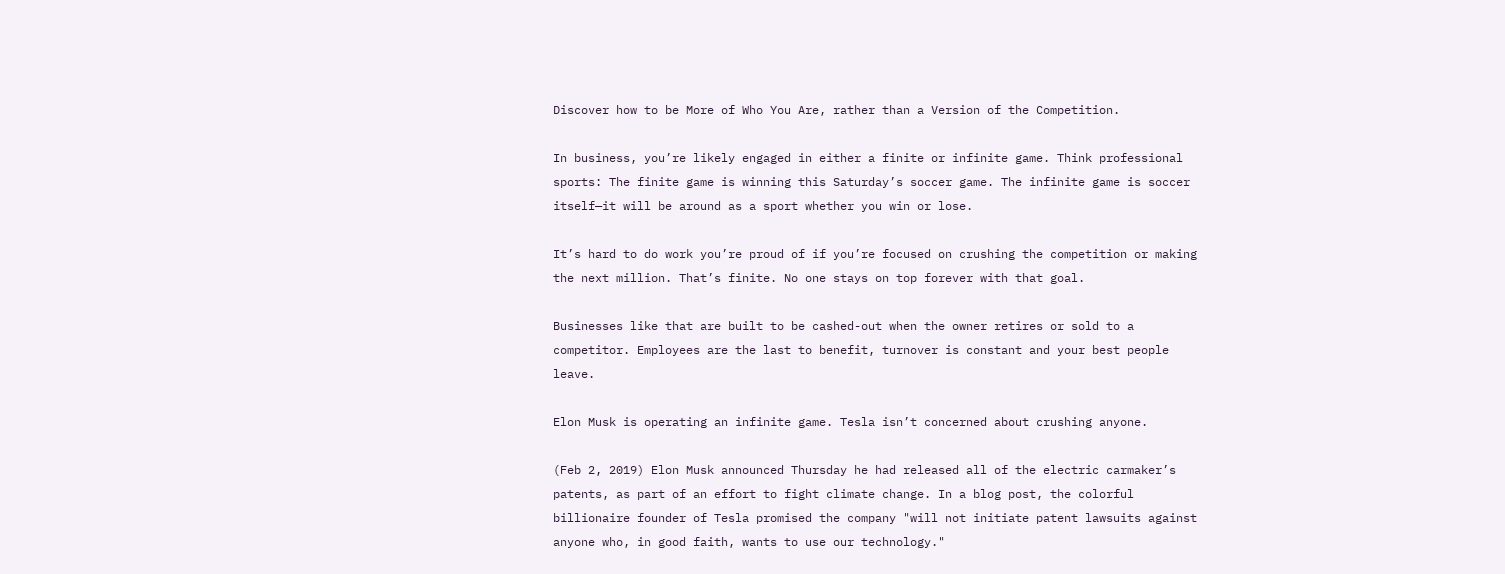Discover how to be More of Who You Are, rather than a Version of the Competition.

In business, you’re likely engaged in either a finite or infinite game. Think professional sports: The finite game is winning this Saturday’s soccer game. The infinite game is soccer itself—it will be around as a sport whether you win or lose.

It’s hard to do work you’re proud of if you’re focused on crushing the competition or making the next million. That’s finite. No one stays on top forever with that goal.

Businesses like that are built to be cashed-out when the owner retires or sold to a competitor. Employees are the last to benefit, turnover is constant and your best people leave.

Elon Musk is operating an infinite game. Tesla isn’t concerned about crushing anyone.

(Feb 2, 2019) Elon Musk announced Thursday he had released all of the electric carmaker’s patents, as part of an effort to fight climate change. In a blog post, the colorful billionaire founder of Tesla promised the company "will not initiate patent lawsuits against anyone who, in good faith, wants to use our technology."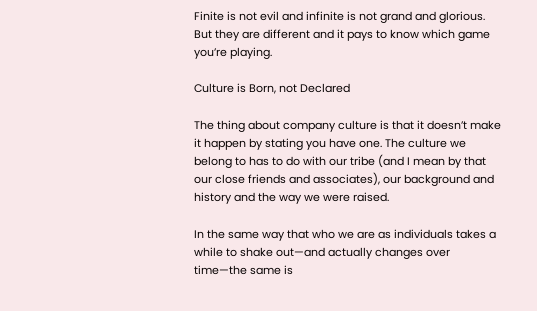Finite is not evil and infinite is not grand and glorious. But they are different and it pays to know which game you’re playing.

Culture is Born, not Declared

The thing about company culture is that it doesn’t make it happen by stating you have one. The culture we belong to has to do with our tribe (and I mean by that our close friends and associates), our background and history and the way we were raised.

In the same way that who we are as individuals takes a while to shake out—and actually changes over time—the same is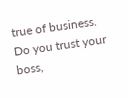true of business. Do you trust your boss,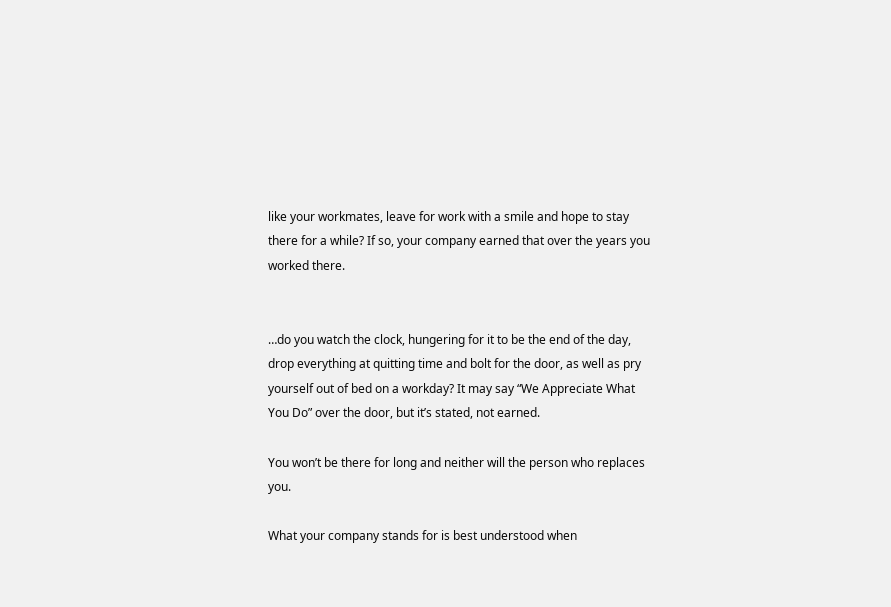like your workmates, leave for work with a smile and hope to stay there for a while? If so, your company earned that over the years you worked there.


…do you watch the clock, hungering for it to be the end of the day, drop everything at quitting time and bolt for the door, as well as pry yourself out of bed on a workday? It may say “We Appreciate What You Do” over the door, but it’s stated, not earned.

You won’t be there for long and neither will the person who replaces you.

What your company stands for is best understood when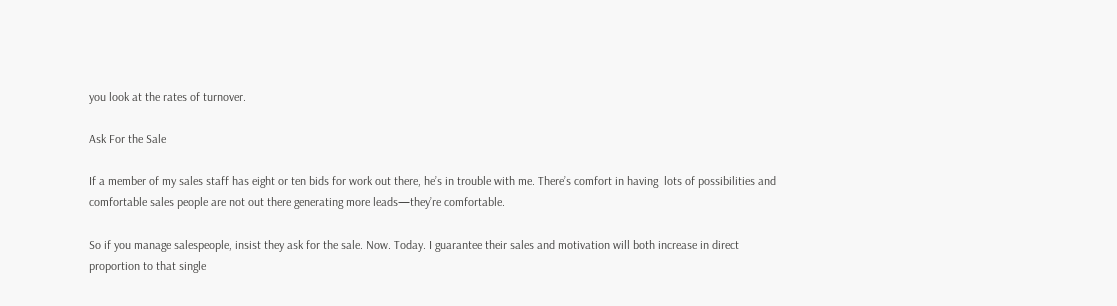you look at the rates of turnover.

Ask For the Sale

If a member of my sales staff has eight or ten bids for work out there, he’s in trouble with me. There’s comfort in having  lots of possibilities and comfortable sales people are not out there generating more leads—they’re comfortable.

So if you manage salespeople, insist they ask for the sale. Now. Today. I guarantee their sales and motivation will both increase in direct proportion to that single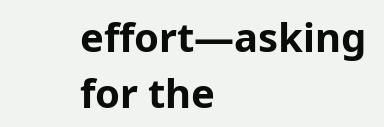effort—asking for the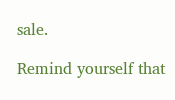sale.

Remind yourself that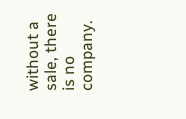without a sale, there is no company.